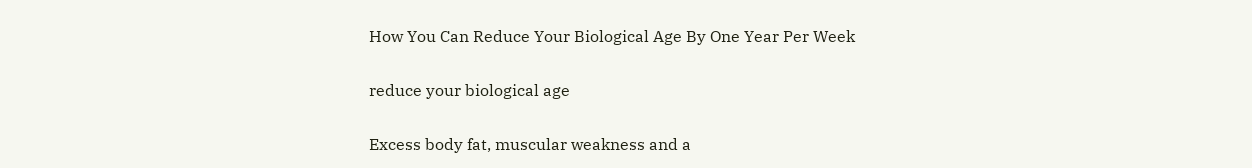How You Can Reduce Your Biological Age By One Year Per Week

reduce your biological age

Excess body fat, muscular weakness and a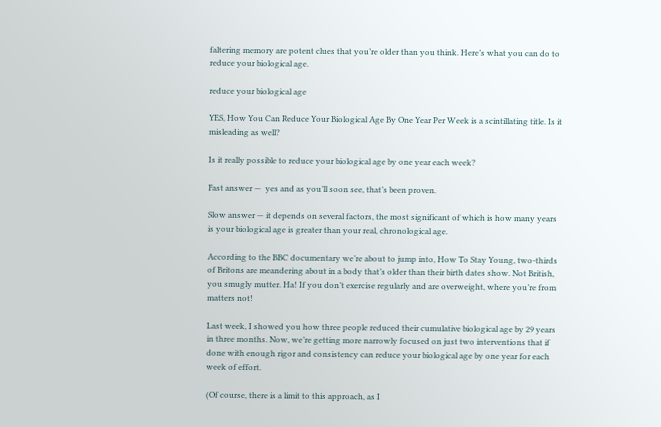faltering memory are potent clues that you’re older than you think. Here’s what you can do to reduce your biological age.

reduce your biological age

YES, How You Can Reduce Your Biological Age By One Year Per Week is a scintillating title. Is it misleading as well?

Is it really possible to reduce your biological age by one year each week?

Fast answer —  yes and as you’ll soon see, that’s been proven.

Slow answer — it depends on several factors, the most significant of which is how many years is your biological age is greater than your real, chronological age.

According to the BBC documentary we’re about to jump into, How To Stay Young, two-thirds of Britons are meandering about in a body that’s older than their birth dates show. Not British, you smugly mutter. Ha! If you don’t exercise regularly and are overweight, where you’re from matters not!

Last week, I showed you how three people reduced their cumulative biological age by 29 years in three months. Now, we’re getting more narrowly focused on just two interventions that if done with enough rigor and consistency can reduce your biological age by one year for each week of effort.

(Of course, there is a limit to this approach, as I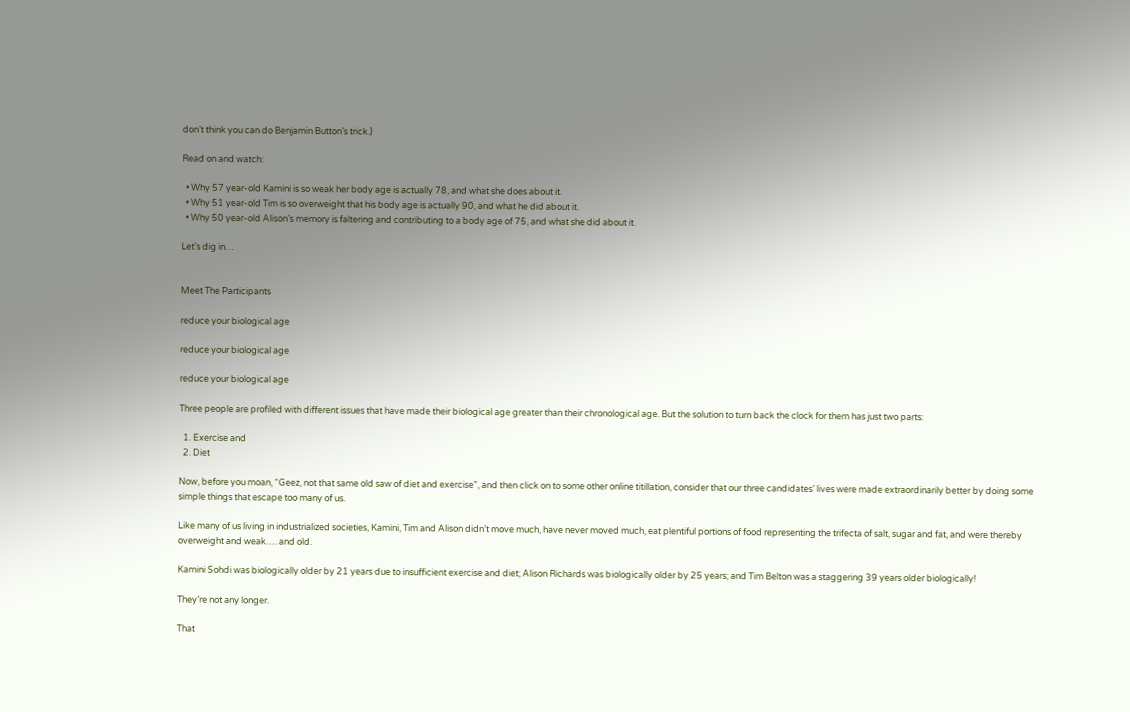don’t think you can do Benjamin Button’s trick.)

Read on and watch:

  • Why 57 year-old Kamini is so weak her body age is actually 78, and what she does about it.
  • Why 51 year-old Tim is so overweight that his body age is actually 90, and what he did about it.
  • Why 50 year-old Alison’s memory is faltering and contributing to a body age of 75, and what she did about it.

Let’s dig in…


Meet The Participants

reduce your biological age

reduce your biological age

reduce your biological age

Three people are profiled with different issues that have made their biological age greater than their chronological age. But the solution to turn back the clock for them has just two parts:

  1. Exercise and
  2. Diet

Now, before you moan, “Geez, not that same old saw of diet and exercise”, and then click on to some other online titillation, consider that our three candidates’ lives were made extraordinarily better by doing some simple things that escape too many of us.

Like many of us living in industrialized societies, Kamini, Tim and Alison didn’t move much, have never moved much, eat plentiful portions of food representing the trifecta of salt, sugar and fat, and were thereby overweight and weak…. and old.

Kamini Sohdi was biologically older by 21 years due to insufficient exercise and diet; Alison Richards was biologically older by 25 years; and Tim Belton was a staggering 39 years older biologically!

They’re not any longer.

That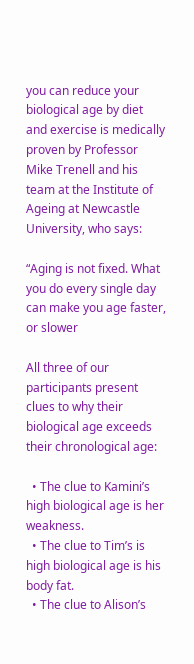you can reduce your biological age by diet and exercise is medically proven by Professor Mike Trenell and his team at the Institute of Ageing at Newcastle University, who says:

“Aging is not fixed. What you do every single day can make you age faster, or slower

All three of our participants present clues to why their biological age exceeds their chronological age:

  • The clue to Kamini’s high biological age is her weakness.
  • The clue to Tim’s is high biological age is his body fat.
  • The clue to Alison’s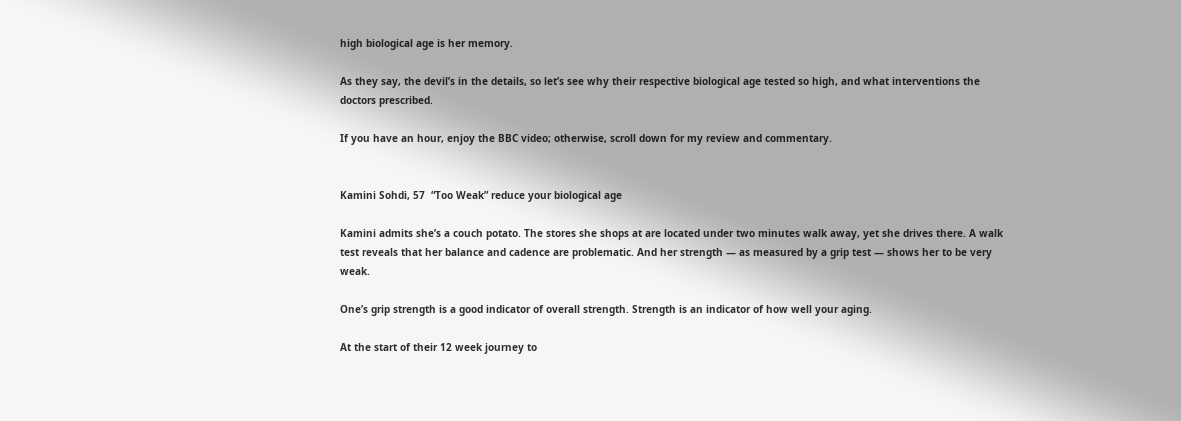high biological age is her memory.

As they say, the devil’s in the details, so let’s see why their respective biological age tested so high, and what interventions the doctors prescribed.

If you have an hour, enjoy the BBC video; otherwise, scroll down for my review and commentary.


Kamini Sohdi, 57  “Too Weak” reduce your biological age

Kamini admits she’s a couch potato. The stores she shops at are located under two minutes walk away, yet she drives there. A walk test reveals that her balance and cadence are problematic. And her strength — as measured by a grip test — shows her to be very weak.

One’s grip strength is a good indicator of overall strength. Strength is an indicator of how well your aging.

At the start of their 12 week journey to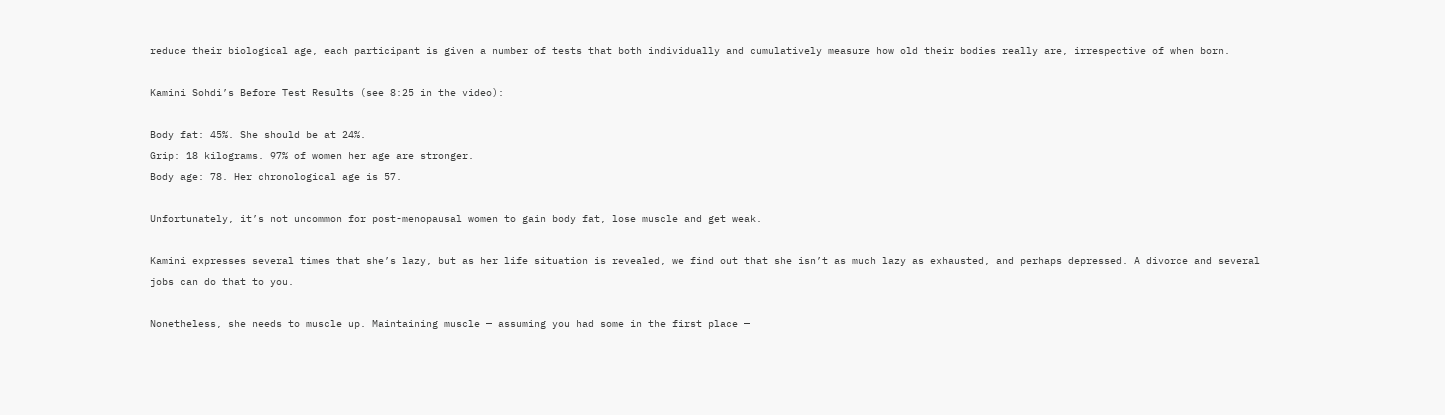reduce their biological age, each participant is given a number of tests that both individually and cumulatively measure how old their bodies really are, irrespective of when born.

Kamini Sohdi’s Before Test Results (see 8:25 in the video):

Body fat: 45%. She should be at 24%.
Grip: 18 kilograms. 97% of women her age are stronger.
Body age: 78. Her chronological age is 57.

Unfortunately, it’s not uncommon for post-menopausal women to gain body fat, lose muscle and get weak.

Kamini expresses several times that she’s lazy, but as her life situation is revealed, we find out that she isn’t as much lazy as exhausted, and perhaps depressed. A divorce and several jobs can do that to you.

Nonetheless, she needs to muscle up. Maintaining muscle — assuming you had some in the first place —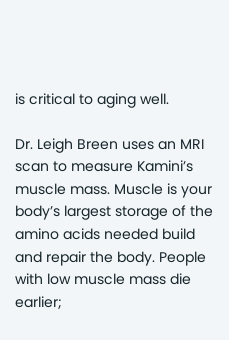is critical to aging well.

Dr. Leigh Breen uses an MRI scan to measure Kamini’s muscle mass. Muscle is your body’s largest storage of the amino acids needed build and repair the body. People with low muscle mass die earlier;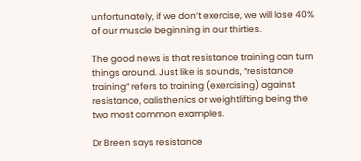unfortunately, if we don’t exercise, we will lose 40% of our muscle beginning in our thirties.

The good news is that resistance training can turn things around. Just like is sounds, “resistance training” refers to training (exercising) against resistance, calisthenics or weightlifting being the two most common examples.

Dr Breen says resistance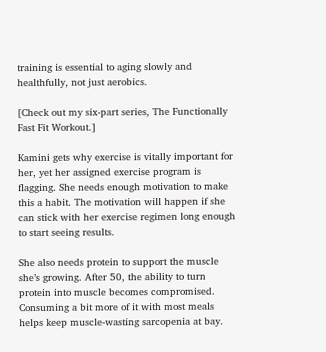training is essential to aging slowly and healthfully, not just aerobics.

[Check out my six-part series, The Functionally Fast Fit Workout.]

Kamini gets why exercise is vitally important for her, yet her assigned exercise program is flagging. She needs enough motivation to make this a habit. The motivation will happen if she can stick with her exercise regimen long enough to start seeing results.

She also needs protein to support the muscle she’s growing. After 50, the ability to turn protein into muscle becomes compromised. Consuming a bit more of it with most meals helps keep muscle-wasting sarcopenia at bay.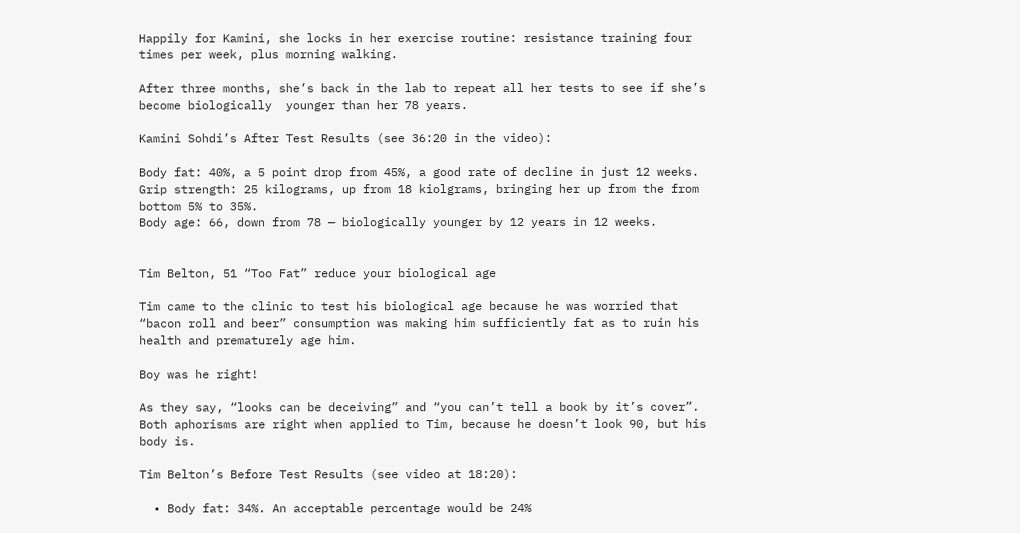Happily for Kamini, she locks in her exercise routine: resistance training four times per week, plus morning walking.

After three months, she’s back in the lab to repeat all her tests to see if she’s become biologically  younger than her 78 years.

Kamini Sohdi’s After Test Results (see 36:20 in the video):

Body fat: 40%, a 5 point drop from 45%, a good rate of decline in just 12 weeks.
Grip strength: 25 kilograms, up from 18 kiolgrams, bringing her up from the from bottom 5% to 35%.
Body age: 66, down from 78 — biologically younger by 12 years in 12 weeks.


Tim Belton, 51 “Too Fat” reduce your biological age

Tim came to the clinic to test his biological age because he was worried that “bacon roll and beer” consumption was making him sufficiently fat as to ruin his health and prematurely age him.

Boy was he right!

As they say, “looks can be deceiving” and “you can’t tell a book by it’s cover”. Both aphorisms are right when applied to Tim, because he doesn’t look 90, but his body is.

Tim Belton’s Before Test Results (see video at 18:20):

  • Body fat: 34%. An acceptable percentage would be 24%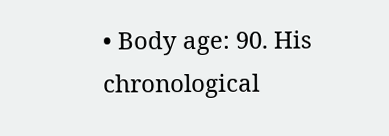• Body age: 90. His chronological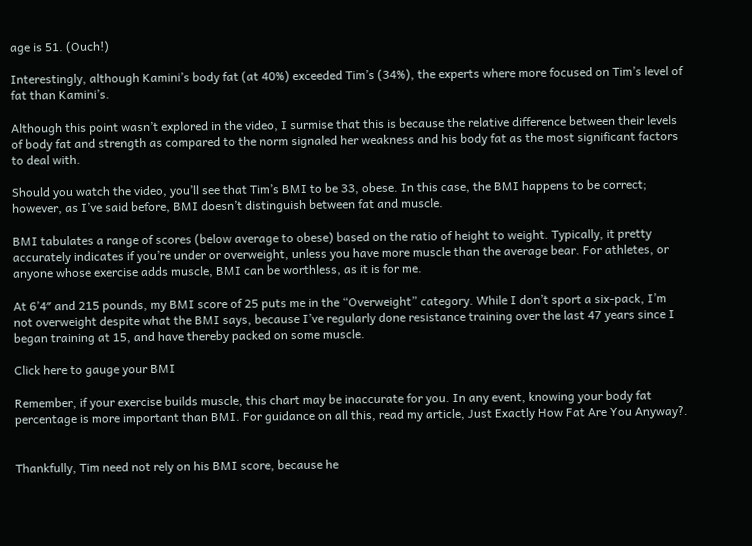age is 51. (Ouch!)

Interestingly, although Kamini’s body fat (at 40%) exceeded Tim’s (34%), the experts where more focused on Tim’s level of fat than Kamini’s.

Although this point wasn’t explored in the video, I surmise that this is because the relative difference between their levels of body fat and strength as compared to the norm signaled her weakness and his body fat as the most significant factors to deal with.

Should you watch the video, you’ll see that Tim’s BMI to be 33, obese. In this case, the BMI happens to be correct; however, as I’ve said before, BMI doesn’t distinguish between fat and muscle.

BMI tabulates a range of scores (below average to obese) based on the ratio of height to weight. Typically, it pretty accurately indicates if you’re under or overweight, unless you have more muscle than the average bear. For athletes, or anyone whose exercise adds muscle, BMI can be worthless, as it is for me.

At 6’4″ and 215 pounds, my BMI score of 25 puts me in the “Overweight” category. While I don’t sport a six-pack, I’m not overweight despite what the BMI says, because I’ve regularly done resistance training over the last 47 years since I began training at 15, and have thereby packed on some muscle.

Click here to gauge your BMI

Remember, if your exercise builds muscle, this chart may be inaccurate for you. In any event, knowing your body fat percentage is more important than BMI. For guidance on all this, read my article, Just Exactly How Fat Are You Anyway?.


Thankfully, Tim need not rely on his BMI score, because he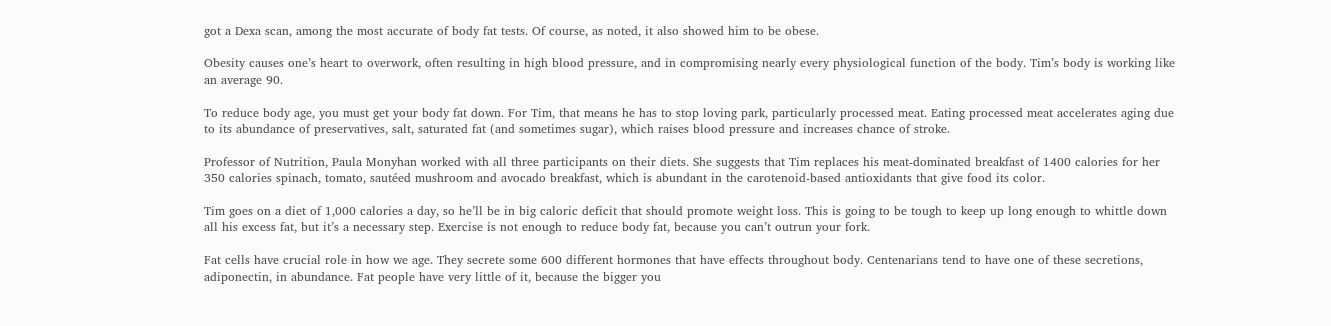got a Dexa scan, among the most accurate of body fat tests. Of course, as noted, it also showed him to be obese.

Obesity causes one’s heart to overwork, often resulting in high blood pressure, and in compromising nearly every physiological function of the body. Tim’s body is working like an average 90.

To reduce body age, you must get your body fat down. For Tim, that means he has to stop loving park, particularly processed meat. Eating processed meat accelerates aging due to its abundance of preservatives, salt, saturated fat (and sometimes sugar), which raises blood pressure and increases chance of stroke.

Professor of Nutrition, Paula Monyhan worked with all three participants on their diets. She suggests that Tim replaces his meat-dominated breakfast of 1400 calories for her 350 calories spinach, tomato, sautéed mushroom and avocado breakfast, which is abundant in the carotenoid-based antioxidants that give food its color.

Tim goes on a diet of 1,000 calories a day, so he’ll be in big caloric deficit that should promote weight loss. This is going to be tough to keep up long enough to whittle down all his excess fat, but it’s a necessary step. Exercise is not enough to reduce body fat, because you can’t outrun your fork.

Fat cells have crucial role in how we age. They secrete some 600 different hormones that have effects throughout body. Centenarians tend to have one of these secretions, adiponectin, in abundance. Fat people have very little of it, because the bigger you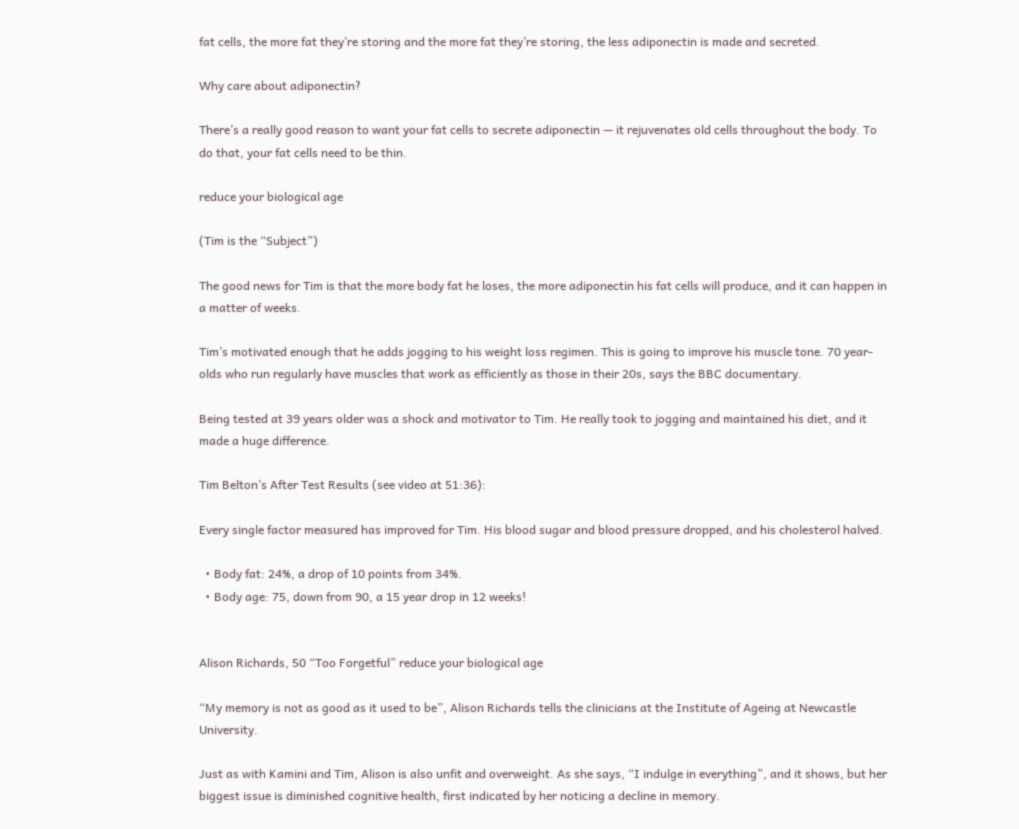fat cells, the more fat they’re storing and the more fat they’re storing, the less adiponectin is made and secreted.

Why care about adiponectin?

There’s a really good reason to want your fat cells to secrete adiponectin — it rejuvenates old cells throughout the body. To do that, your fat cells need to be thin.

reduce your biological age

(Tim is the “Subject”)

The good news for Tim is that the more body fat he loses, the more adiponectin his fat cells will produce, and it can happen in a matter of weeks.

Tim’s motivated enough that he adds jogging to his weight loss regimen. This is going to improve his muscle tone. 70 year-olds who run regularly have muscles that work as efficiently as those in their 20s, says the BBC documentary.

Being tested at 39 years older was a shock and motivator to Tim. He really took to jogging and maintained his diet, and it made a huge difference.

Tim Belton’s After Test Results (see video at 51:36):

Every single factor measured has improved for Tim. His blood sugar and blood pressure dropped, and his cholesterol halved.

  • Body fat: 24%, a drop of 10 points from 34%.
  • Body age: 75, down from 90, a 15 year drop in 12 weeks!


Alison Richards, 50 “Too Forgetful” reduce your biological age

“My memory is not as good as it used to be”, Alison Richards tells the clinicians at the Institute of Ageing at Newcastle University.

Just as with Kamini and Tim, Alison is also unfit and overweight. As she says, “I indulge in everything”, and it shows, but her biggest issue is diminished cognitive health, first indicated by her noticing a decline in memory.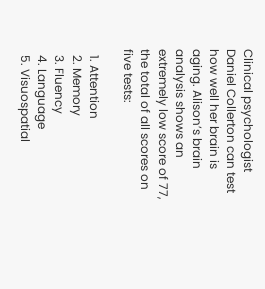Clinical psychologist Daniel Collerton can test how well her brain is aging. Alison’s brain analysis shows an extremely low score of 77, the total of all scores on five tests:

  1. Attention
  2. Memory
  3. Fluency
  4. Language
  5. Visuospatial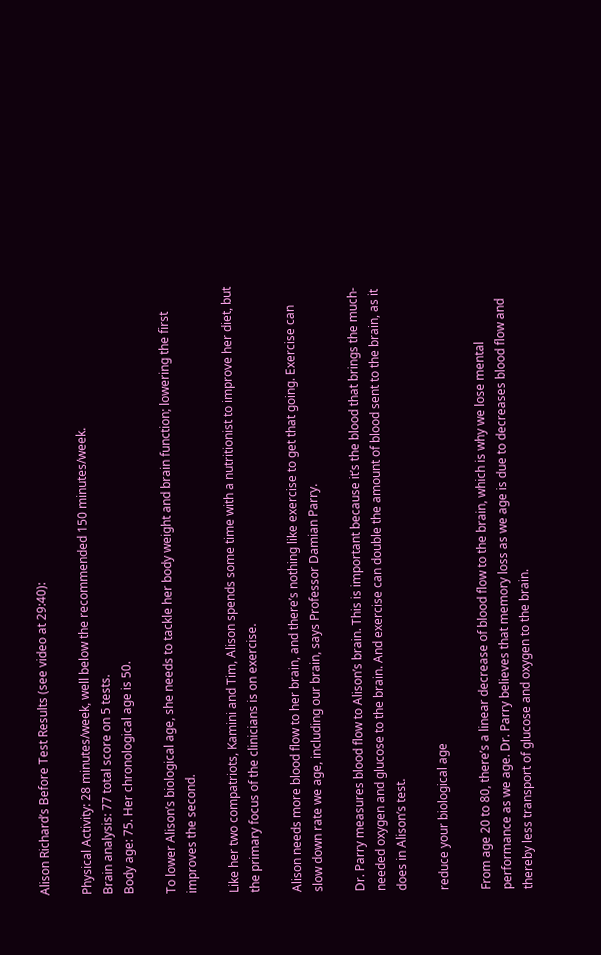Alison Richard’s Before Test Results (see video at 29:40):

Physical Activity: 28 minutes/week, well below the recommended 150 minutes/week.
Brain analysis: 77 total score on 5 tests.
Body age: 75. Her chronological age is 50.

To lower Alison’s biological age, she needs to tackle her body weight and brain function; lowering the first improves the second.

Like her two compatriots, Kamini and Tim, Alison spends some time with a nutritionist to improve her diet, but the primary focus of the clinicians is on exercise.

Alison needs more blood flow to her brain, and there’s nothing like exercise to get that going. Exercise can slow down rate we age, including our brain, says Professor Damian Parry.

Dr. Parry measures blood flow to Alison’s brain. This is important because it’s the blood that brings the much-needed oxygen and glucose to the brain. And exercise can double the amount of blood sent to the brain, as it does in Alison’s test.

reduce your biological age

From age 20 to 80, there’s a linear decrease of blood flow to the brain, which is why we lose mental performance as we age. Dr. Parry believes that memory loss as we age is due to decreases blood flow and thereby less transport of glucose and oxygen to the brain.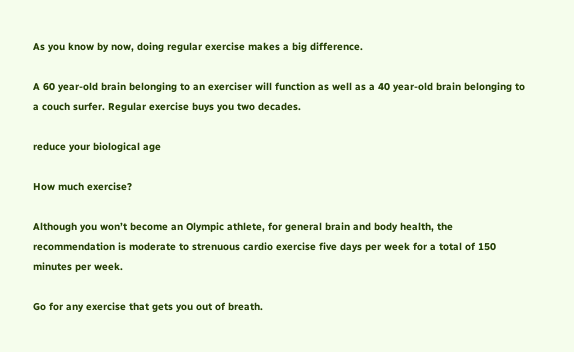As you know by now, doing regular exercise makes a big difference.

A 60 year-old brain belonging to an exerciser will function as well as a 40 year-old brain belonging to a couch surfer. Regular exercise buys you two decades.

reduce your biological age

How much exercise?

Although you won’t become an Olympic athlete, for general brain and body health, the recommendation is moderate to strenuous cardio exercise five days per week for a total of 150 minutes per week.

Go for any exercise that gets you out of breath.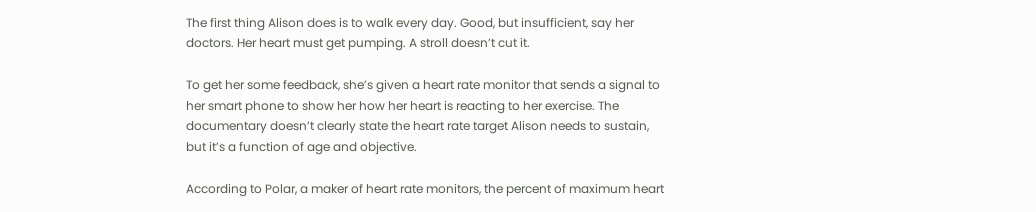The first thing Alison does is to walk every day. Good, but insufficient, say her doctors. Her heart must get pumping. A stroll doesn’t cut it.

To get her some feedback, she’s given a heart rate monitor that sends a signal to her smart phone to show her how her heart is reacting to her exercise. The documentary doesn’t clearly state the heart rate target Alison needs to sustain, but it’s a function of age and objective.

According to Polar, a maker of heart rate monitors, the percent of maximum heart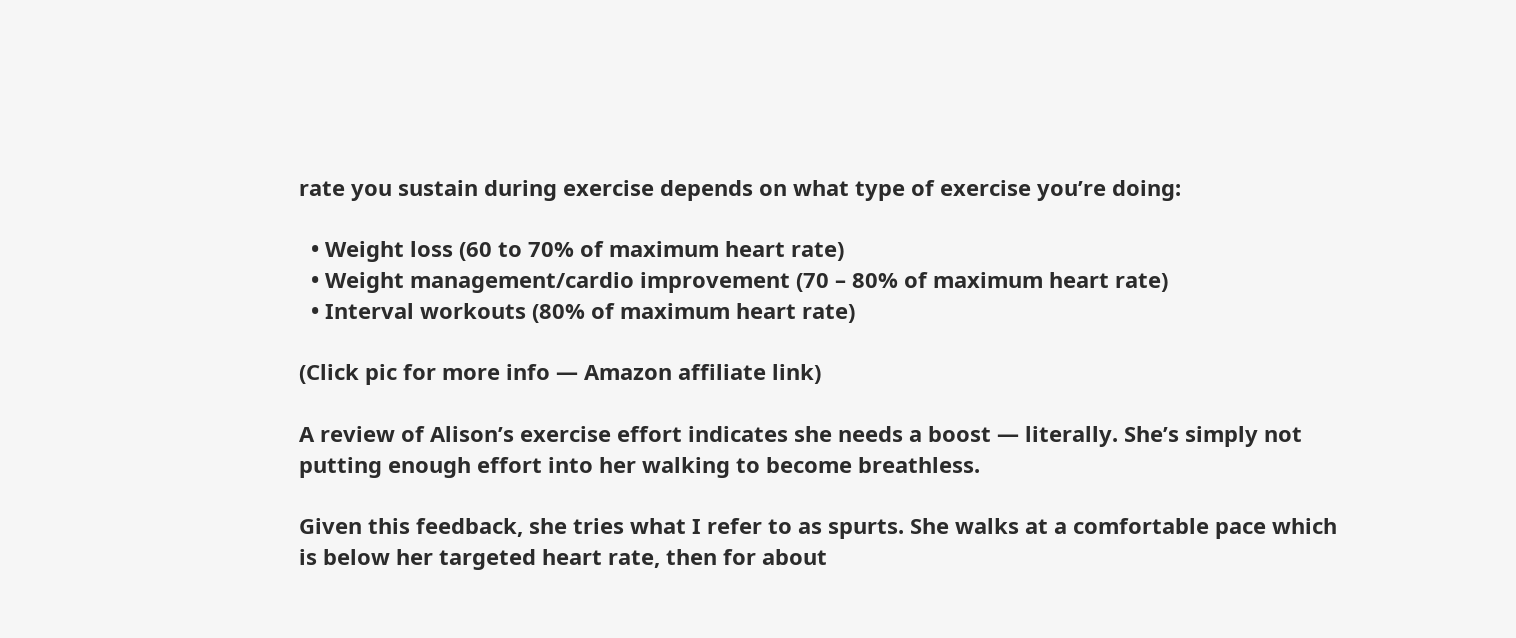rate you sustain during exercise depends on what type of exercise you’re doing:

  • Weight loss (60 to 70% of maximum heart rate)
  • Weight management/cardio improvement (70 – 80% of maximum heart rate)
  • Interval workouts (80% of maximum heart rate)

(Click pic for more info — Amazon affiliate link)

A review of Alison’s exercise effort indicates she needs a boost — literally. She’s simply not putting enough effort into her walking to become breathless.

Given this feedback, she tries what I refer to as spurts. She walks at a comfortable pace which is below her targeted heart rate, then for about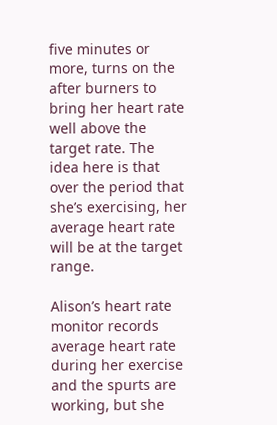five minutes or more, turns on the after burners to bring her heart rate well above the target rate. The idea here is that over the period that she’s exercising, her average heart rate will be at the target range.

Alison’s heart rate monitor records average heart rate during her exercise and the spurts are working, but she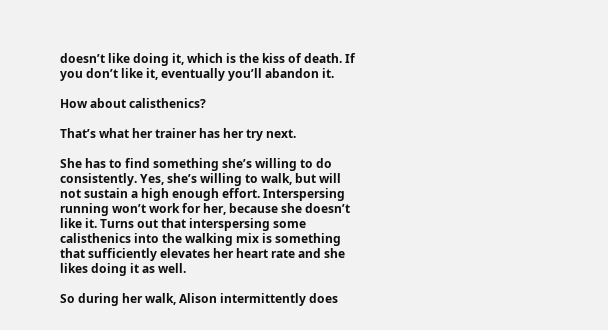doesn’t like doing it, which is the kiss of death. If you don’t like it, eventually you’ll abandon it.

How about calisthenics?

That’s what her trainer has her try next.

She has to find something she’s willing to do consistently. Yes, she’s willing to walk, but will not sustain a high enough effort. Interspersing running won’t work for her, because she doesn’t like it. Turns out that interspersing some calisthenics into the walking mix is something that sufficiently elevates her heart rate and she likes doing it as well.

So during her walk, Alison intermittently does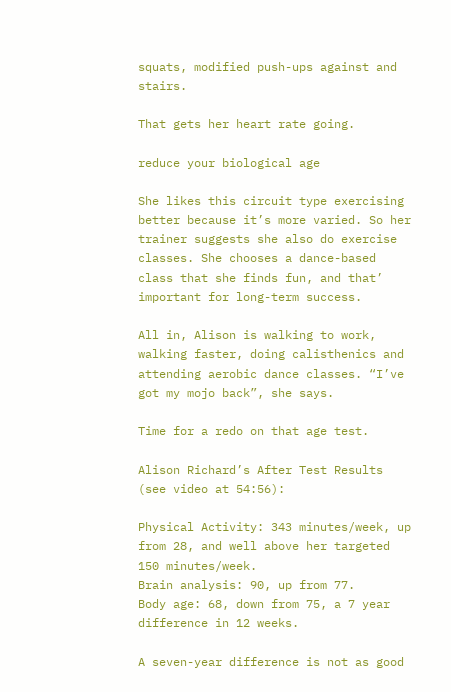squats, modified push-ups against and stairs.

That gets her heart rate going.

reduce your biological age

She likes this circuit type exercising better because it’s more varied. So her trainer suggests she also do exercise classes. She chooses a dance-based class that she finds fun, and that’ important for long-term success.

All in, Alison is walking to work, walking faster, doing calisthenics and attending aerobic dance classes. “I’ve got my mojo back”, she says.

Time for a redo on that age test.

Alison Richard’s After Test Results (see video at 54:56):

Physical Activity: 343 minutes/week, up from 28, and well above her targeted 150 minutes/week.
Brain analysis: 90, up from 77.
Body age: 68, down from 75, a 7 year difference in 12 weeks.

A seven-year difference is not as good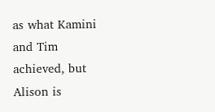as what Kamini and Tim achieved, but Alison is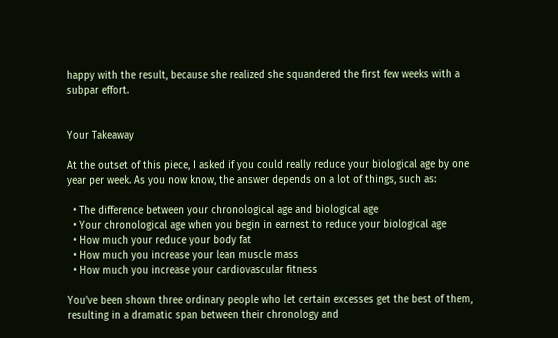happy with the result, because she realized she squandered the first few weeks with a subpar effort.


Your Takeaway

At the outset of this piece, I asked if you could really reduce your biological age by one year per week. As you now know, the answer depends on a lot of things, such as:

  • The difference between your chronological age and biological age
  • Your chronological age when you begin in earnest to reduce your biological age
  • How much your reduce your body fat
  • How much you increase your lean muscle mass
  • How much you increase your cardiovascular fitness

You’ve been shown three ordinary people who let certain excesses get the best of them, resulting in a dramatic span between their chronology and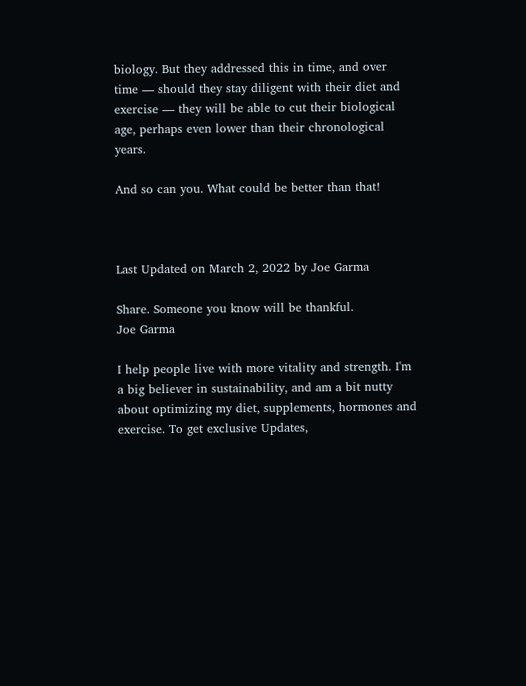biology. But they addressed this in time, and over time — should they stay diligent with their diet and exercise — they will be able to cut their biological age, perhaps even lower than their chronological years.

And so can you. What could be better than that!



Last Updated on March 2, 2022 by Joe Garma

Share. Someone you know will be thankful.
Joe Garma

I help people live with more vitality and strength. I'm a big believer in sustainability, and am a bit nutty about optimizing my diet, supplements, hormones and exercise. To get exclusive Updates,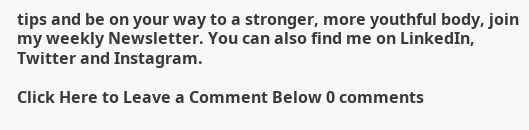tips and be on your way to a stronger, more youthful body, join my weekly Newsletter. You can also find me on LinkedIn, Twitter and Instagram.

Click Here to Leave a Comment Below 0 comments